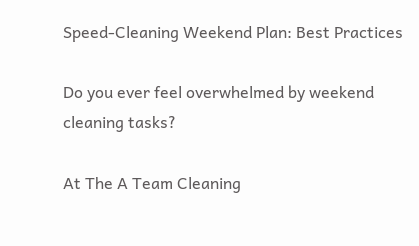Speed-Cleaning Weekend Plan: Best Practices

Do you ever feel overwhelmed by weekend cleaning tasks?

At The A Team Cleaning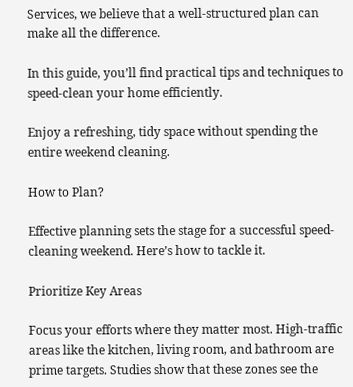Services, we believe that a well-structured plan can make all the difference.

In this guide, you’ll find practical tips and techniques to speed-clean your home efficiently.

Enjoy a refreshing, tidy space without spending the entire weekend cleaning.

How to Plan?

Effective planning sets the stage for a successful speed-cleaning weekend. Here’s how to tackle it.

Prioritize Key Areas

Focus your efforts where they matter most. High-traffic areas like the kitchen, living room, and bathroom are prime targets. Studies show that these zones see the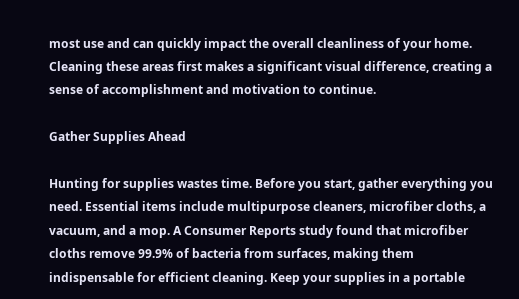most use and can quickly impact the overall cleanliness of your home. Cleaning these areas first makes a significant visual difference, creating a sense of accomplishment and motivation to continue.

Gather Supplies Ahead

Hunting for supplies wastes time. Before you start, gather everything you need. Essential items include multipurpose cleaners, microfiber cloths, a vacuum, and a mop. A Consumer Reports study found that microfiber cloths remove 99.9% of bacteria from surfaces, making them indispensable for efficient cleaning. Keep your supplies in a portable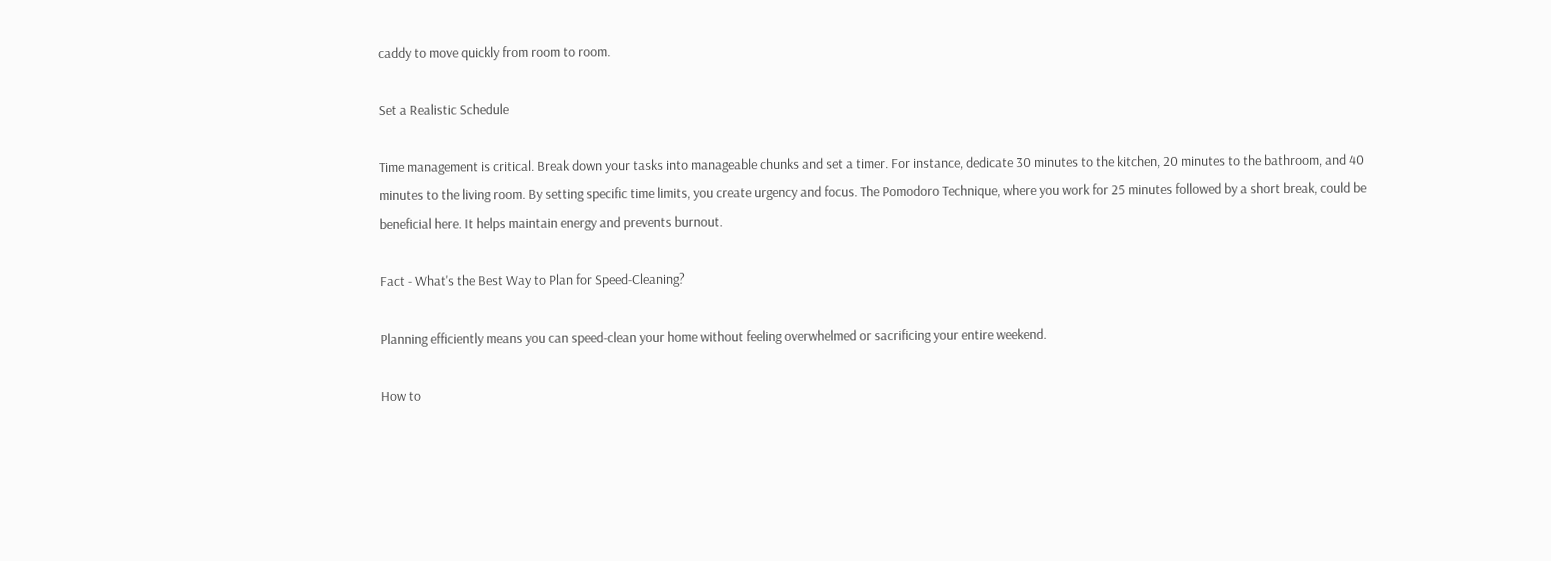caddy to move quickly from room to room.

Set a Realistic Schedule

Time management is critical. Break down your tasks into manageable chunks and set a timer. For instance, dedicate 30 minutes to the kitchen, 20 minutes to the bathroom, and 40 minutes to the living room. By setting specific time limits, you create urgency and focus. The Pomodoro Technique, where you work for 25 minutes followed by a short break, could be beneficial here. It helps maintain energy and prevents burnout.

Fact - What's the Best Way to Plan for Speed-Cleaning?

Planning efficiently means you can speed-clean your home without feeling overwhelmed or sacrificing your entire weekend.

How to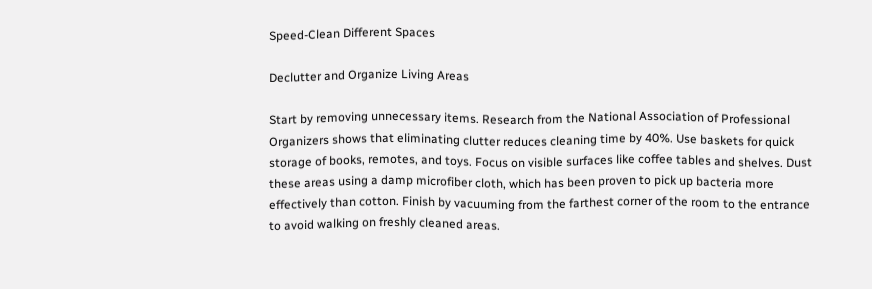Speed-Clean Different Spaces

Declutter and Organize Living Areas

Start by removing unnecessary items. Research from the National Association of Professional Organizers shows that eliminating clutter reduces cleaning time by 40%. Use baskets for quick storage of books, remotes, and toys. Focus on visible surfaces like coffee tables and shelves. Dust these areas using a damp microfiber cloth, which has been proven to pick up bacteria more effectively than cotton. Finish by vacuuming from the farthest corner of the room to the entrance to avoid walking on freshly cleaned areas.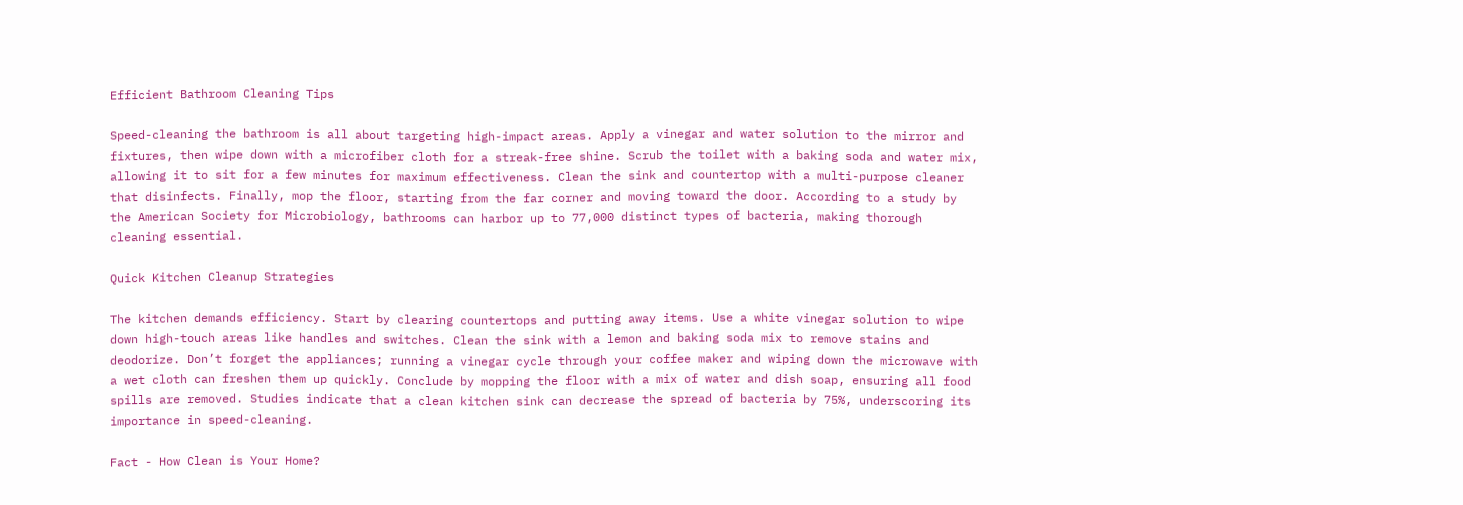Efficient Bathroom Cleaning Tips

Speed-cleaning the bathroom is all about targeting high-impact areas. Apply a vinegar and water solution to the mirror and fixtures, then wipe down with a microfiber cloth for a streak-free shine. Scrub the toilet with a baking soda and water mix, allowing it to sit for a few minutes for maximum effectiveness. Clean the sink and countertop with a multi-purpose cleaner that disinfects. Finally, mop the floor, starting from the far corner and moving toward the door. According to a study by the American Society for Microbiology, bathrooms can harbor up to 77,000 distinct types of bacteria, making thorough cleaning essential.

Quick Kitchen Cleanup Strategies

The kitchen demands efficiency. Start by clearing countertops and putting away items. Use a white vinegar solution to wipe down high-touch areas like handles and switches. Clean the sink with a lemon and baking soda mix to remove stains and deodorize. Don’t forget the appliances; running a vinegar cycle through your coffee maker and wiping down the microwave with a wet cloth can freshen them up quickly. Conclude by mopping the floor with a mix of water and dish soap, ensuring all food spills are removed. Studies indicate that a clean kitchen sink can decrease the spread of bacteria by 75%, underscoring its importance in speed-cleaning.

Fact - How Clean is Your Home?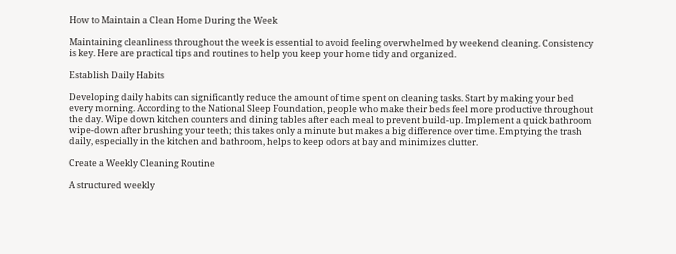How to Maintain a Clean Home During the Week

Maintaining cleanliness throughout the week is essential to avoid feeling overwhelmed by weekend cleaning. Consistency is key. Here are practical tips and routines to help you keep your home tidy and organized.

Establish Daily Habits

Developing daily habits can significantly reduce the amount of time spent on cleaning tasks. Start by making your bed every morning. According to the National Sleep Foundation, people who make their beds feel more productive throughout the day. Wipe down kitchen counters and dining tables after each meal to prevent build-up. Implement a quick bathroom wipe-down after brushing your teeth; this takes only a minute but makes a big difference over time. Emptying the trash daily, especially in the kitchen and bathroom, helps to keep odors at bay and minimizes clutter.

Create a Weekly Cleaning Routine

A structured weekly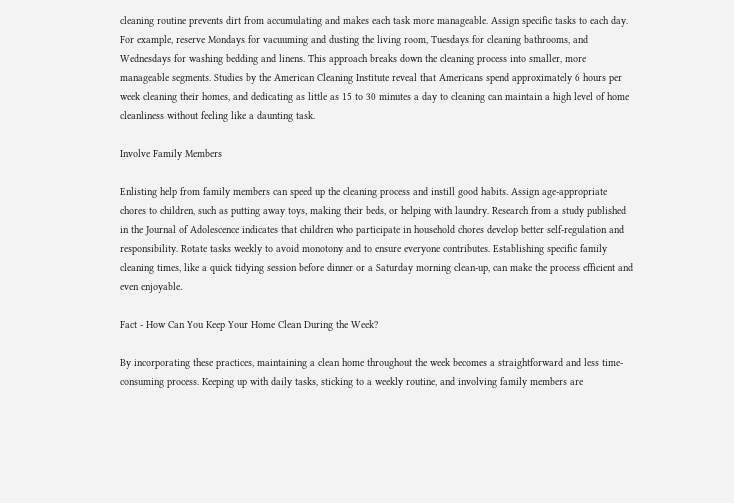cleaning routine prevents dirt from accumulating and makes each task more manageable. Assign specific tasks to each day. For example, reserve Mondays for vacuuming and dusting the living room, Tuesdays for cleaning bathrooms, and Wednesdays for washing bedding and linens. This approach breaks down the cleaning process into smaller, more manageable segments. Studies by the American Cleaning Institute reveal that Americans spend approximately 6 hours per week cleaning their homes, and dedicating as little as 15 to 30 minutes a day to cleaning can maintain a high level of home cleanliness without feeling like a daunting task.

Involve Family Members

Enlisting help from family members can speed up the cleaning process and instill good habits. Assign age-appropriate chores to children, such as putting away toys, making their beds, or helping with laundry. Research from a study published in the Journal of Adolescence indicates that children who participate in household chores develop better self-regulation and responsibility. Rotate tasks weekly to avoid monotony and to ensure everyone contributes. Establishing specific family cleaning times, like a quick tidying session before dinner or a Saturday morning clean-up, can make the process efficient and even enjoyable.

Fact - How Can You Keep Your Home Clean During the Week?

By incorporating these practices, maintaining a clean home throughout the week becomes a straightforward and less time-consuming process. Keeping up with daily tasks, sticking to a weekly routine, and involving family members are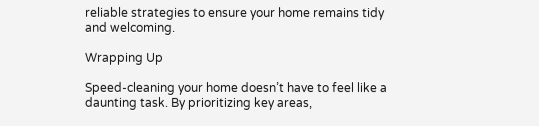reliable strategies to ensure your home remains tidy and welcoming.

Wrapping Up

Speed-cleaning your home doesn’t have to feel like a daunting task. By prioritizing key areas,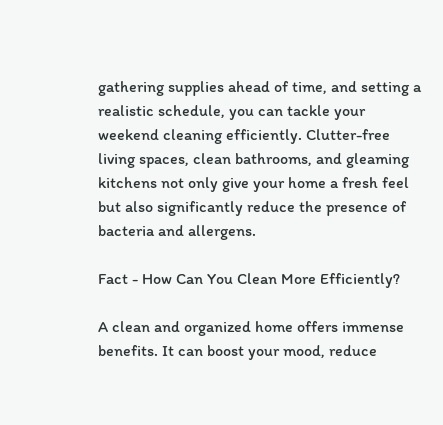gathering supplies ahead of time, and setting a realistic schedule, you can tackle your weekend cleaning efficiently. Clutter-free living spaces, clean bathrooms, and gleaming kitchens not only give your home a fresh feel but also significantly reduce the presence of bacteria and allergens.

Fact - How Can You Clean More Efficiently?

A clean and organized home offers immense benefits. It can boost your mood, reduce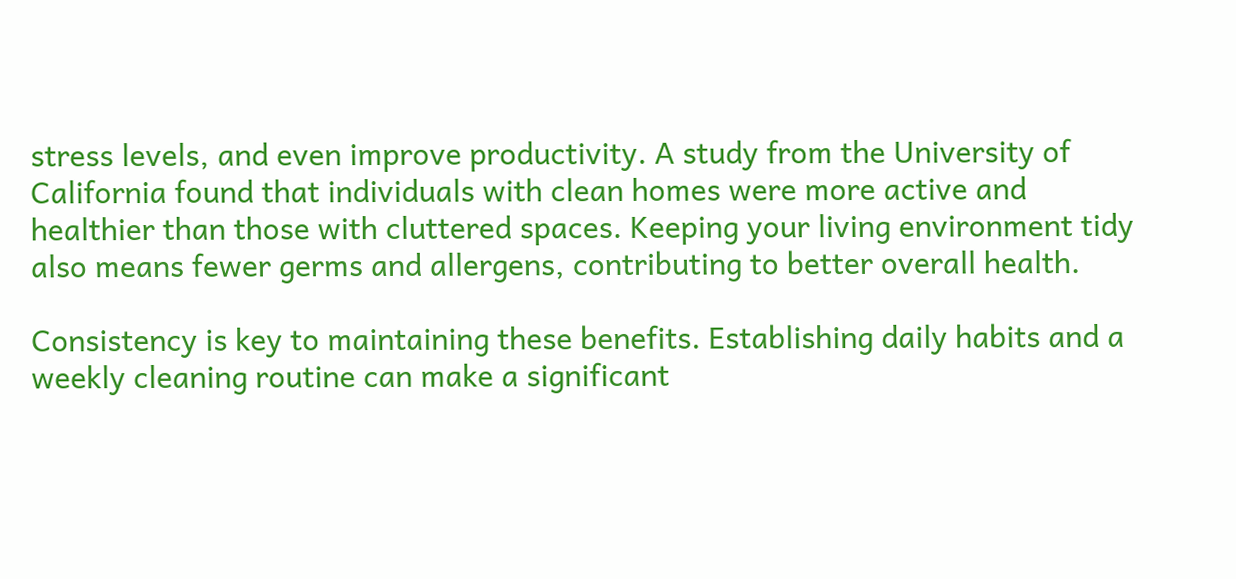stress levels, and even improve productivity. A study from the University of California found that individuals with clean homes were more active and healthier than those with cluttered spaces. Keeping your living environment tidy also means fewer germs and allergens, contributing to better overall health.

Consistency is key to maintaining these benefits. Establishing daily habits and a weekly cleaning routine can make a significant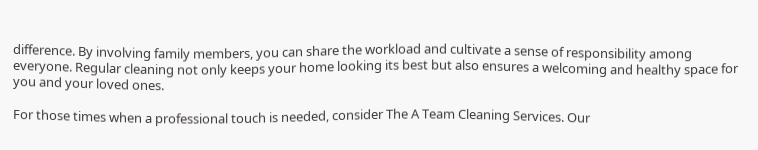difference. By involving family members, you can share the workload and cultivate a sense of responsibility among everyone. Regular cleaning not only keeps your home looking its best but also ensures a welcoming and healthy space for you and your loved ones.

For those times when a professional touch is needed, consider The A Team Cleaning Services. Our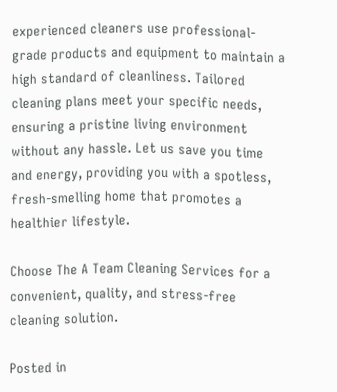experienced cleaners use professional-grade products and equipment to maintain a high standard of cleanliness. Tailored cleaning plans meet your specific needs, ensuring a pristine living environment without any hassle. Let us save you time and energy, providing you with a spotless, fresh-smelling home that promotes a healthier lifestyle.

Choose The A Team Cleaning Services for a convenient, quality, and stress-free cleaning solution.

Posted in